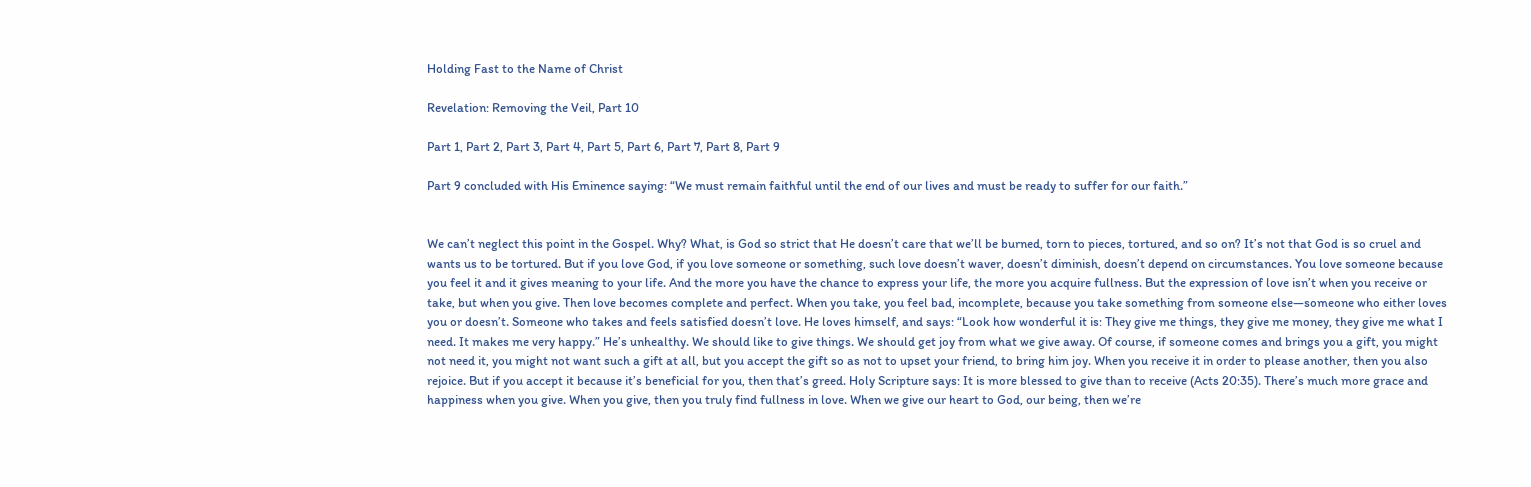Holding Fast to the Name of Christ

Revelation: Removing the Veil, Part 10

Part 1, Part 2, Part 3, Part 4, Part 5, Part 6, Part 7, Part 8, Part 9

Part 9 concluded with His Eminence saying: “We must remain faithful until the end of our lives and must be ready to suffer for our faith.”


We can’t neglect this point in the Gospel. Why? What, is God so strict that He doesn’t care that we’ll be burned, torn to pieces, tortured, and so on? It’s not that God is so cruel and wants us to be tortured. But if you love God, if you love someone or something, such love doesn’t waver, doesn’t diminish, doesn’t depend on circumstances. You love someone because you feel it and it gives meaning to your life. And the more you have the chance to express your life, the more you acquire fullness. But the expression of love isn’t when you receive or take, but when you give. Then love becomes complete and perfect. When you take, you feel bad, incomplete, because you take something from someone else—someone who either loves you or doesn’t. Someone who takes and feels satisfied doesn’t love. He loves himself, and says: “Look how wonderful it is: They give me things, they give me money, they give me what I need. It makes me very happy.” He’s unhealthy. We should like to give things. We should get joy from what we give away. Of course, if someone comes and brings you a gift, you might not need it, you might not want such a gift at all, but you accept the gift so as not to upset your friend, to bring him joy. When you receive it in order to please another, then you also rejoice. But if you accept it because it’s beneficial for you, then that’s greed. Holy Scripture says: It is more blessed to give than to receive (Acts 20:35). There’s much more grace and happiness when you give. When you give, then you truly find fullness in love. When we give our heart to God, our being, then we’re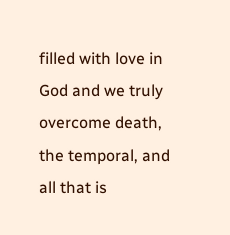filled with love in God and we truly overcome death, the temporal, and all that is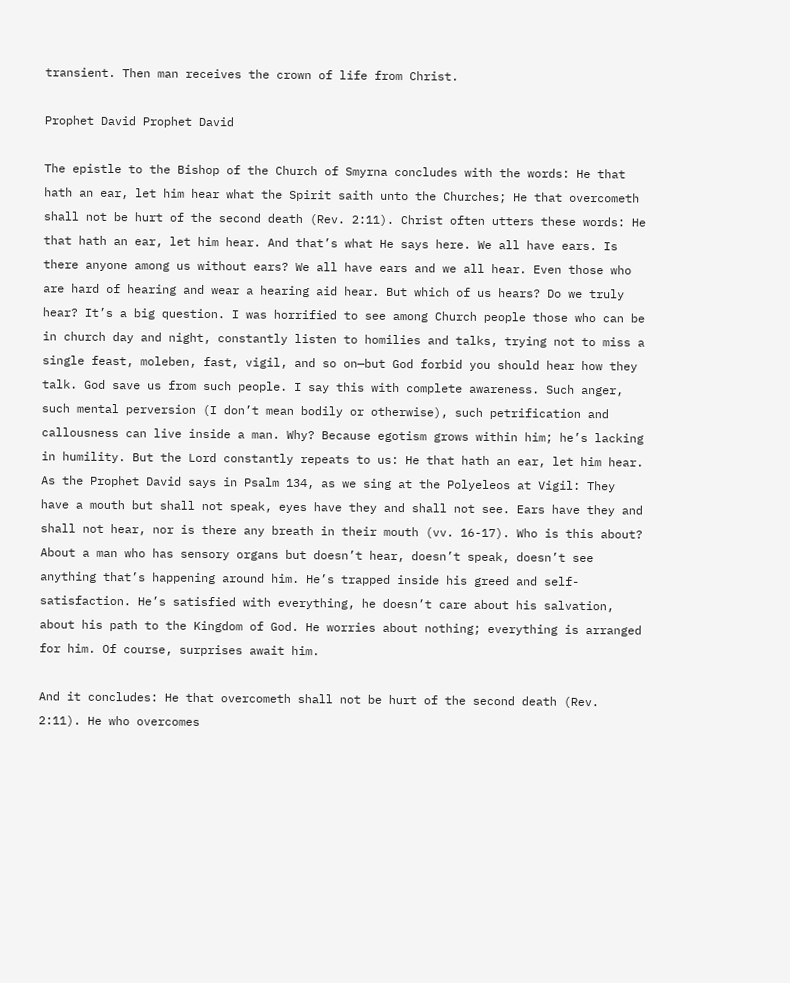transient. Then man receives the crown of life from Christ.

Prophet David Prophet David

The epistle to the Bishop of the Church of Smyrna concludes with the words: He that hath an ear, let him hear what the Spirit saith unto the Churches; He that overcometh shall not be hurt of the second death (Rev. 2:11). Christ often utters these words: He that hath an ear, let him hear. And that’s what He says here. We all have ears. Is there anyone among us without ears? We all have ears and we all hear. Even those who are hard of hearing and wear a hearing aid hear. But which of us hears? Do we truly hear? It’s a big question. I was horrified to see among Church people those who can be in church day and night, constantly listen to homilies and talks, trying not to miss a single feast, moleben, fast, vigil, and so on—but God forbid you should hear how they talk. God save us from such people. I say this with complete awareness. Such anger, such mental perversion (I don’t mean bodily or otherwise), such petrification and callousness can live inside a man. Why? Because egotism grows within him; he’s lacking in humility. But the Lord constantly repeats to us: He that hath an ear, let him hear. As the Prophet David says in Psalm 134, as we sing at the Polyeleos at Vigil: They have a mouth but shall not speak, eyes have they and shall not see. Ears have they and shall not hear, nor is there any breath in their mouth (vv. 16-17). Who is this about? About a man who has sensory organs but doesn’t hear, doesn’t speak, doesn’t see anything that’s happening around him. He’s trapped inside his greed and self-satisfaction. He’s satisfied with everything, he doesn’t care about his salvation, about his path to the Kingdom of God. He worries about nothing; everything is arranged for him. Of course, surprises await him.

And it concludes: He that overcometh shall not be hurt of the second death (Rev. 2:11). He who overcomes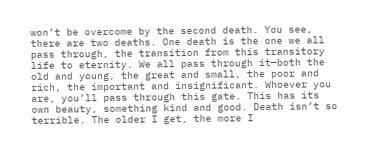won’t be overcome by the second death. You see, there are two deaths. One death is the one we all pass through, the transition from this transitory life to eternity. We all pass through it—both the old and young, the great and small, the poor and rich, the important and insignificant. Whoever you are, you’ll pass through this gate. This has its own beauty, something kind and good. Death isn’t so terrible. The older I get, the more I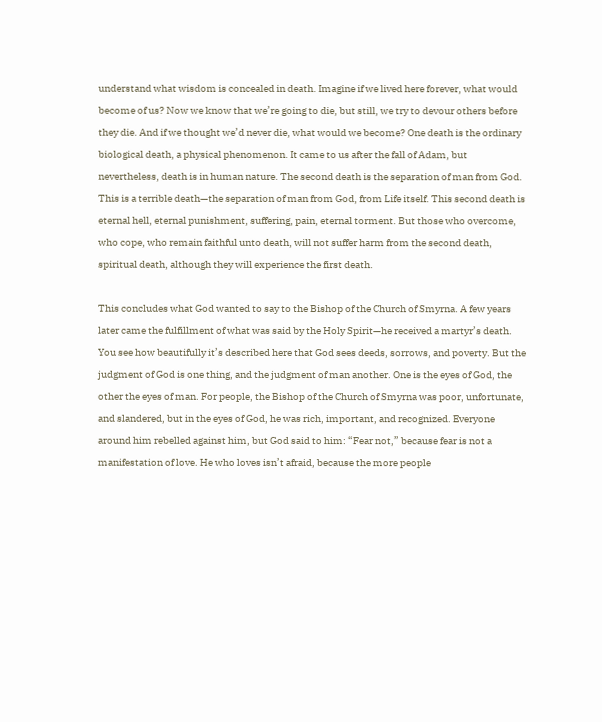understand what wisdom is concealed in death. Imagine if we lived here forever, what would become of us? Now we know that we’re going to die, but still, we try to devour others before they die. And if we thought we’d never die, what would we become? One death is the ordinary biological death, a physical phenomenon. It came to us after the fall of Adam, but nevertheless, death is in human nature. The second death is the separation of man from God. This is a terrible death—the separation of man from God, from Life itself. This second death is eternal hell, eternal punishment, suffering, pain, eternal torment. But those who overcome, who cope, who remain faithful unto death, will not suffer harm from the second death, spiritual death, although they will experience the first death.

This concludes what God wanted to say to the Bishop of the Church of Smyrna. A few years later came the fulfillment of what was said by the Holy Spirit—he received a martyr’s death. You see how beautifully it’s described here that God sees deeds, sorrows, and poverty. But the judgment of God is one thing, and the judgment of man another. One is the eyes of God, the other the eyes of man. For people, the Bishop of the Church of Smyrna was poor, unfortunate, and slandered, but in the eyes of God, he was rich, important, and recognized. Everyone around him rebelled against him, but God said to him: “Fear not,” because fear is not a manifestation of love. He who loves isn’t afraid, because the more people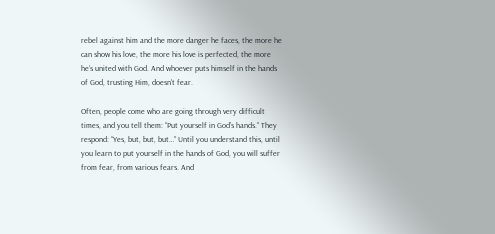rebel against him and the more danger he faces, the more he can show his love, the more his love is perfected, the more he’s united with God. And whoever puts himself in the hands of God, trusting Him, doesn’t fear.

Often, people come who are going through very difficult times, and you tell them: “Put yourself in God’s hands.” They respond: “Yes, but, but, but…” Until you understand this, until you learn to put yourself in the hands of God, you will suffer from fear, from various fears. And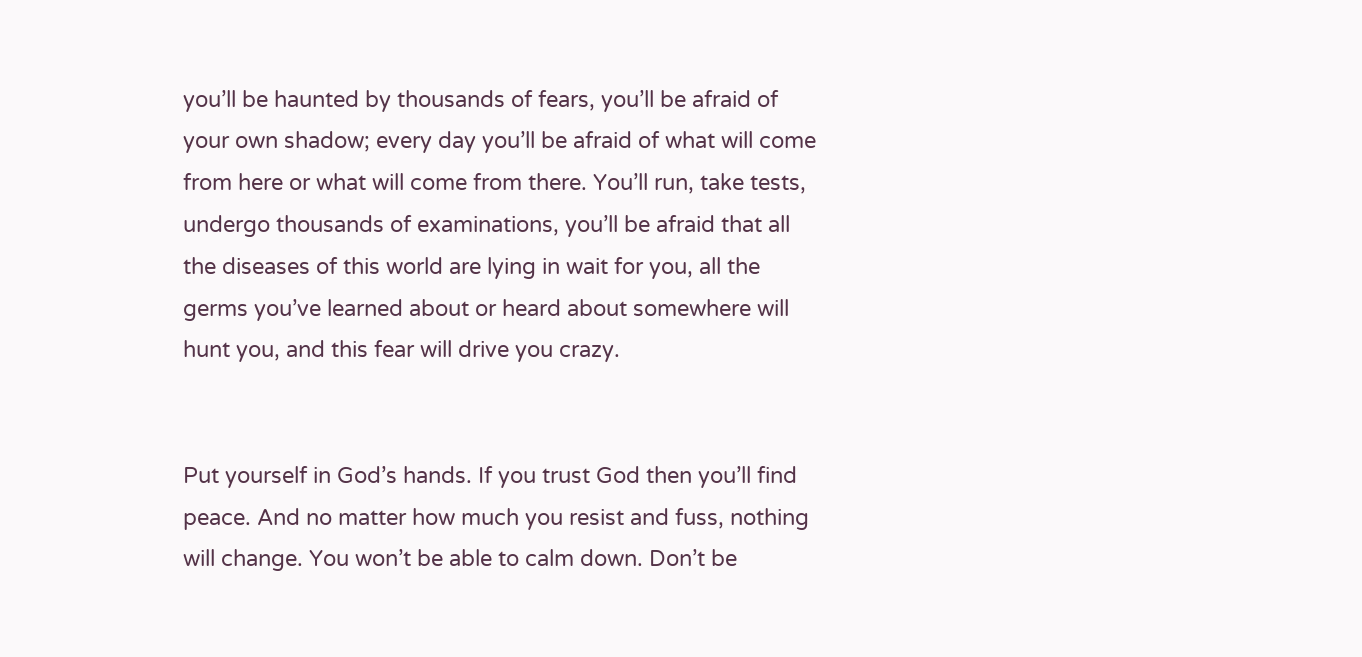you’ll be haunted by thousands of fears, you’ll be afraid of your own shadow; every day you’ll be afraid of what will come from here or what will come from there. You’ll run, take tests, undergo thousands of examinations, you’ll be afraid that all the diseases of this world are lying in wait for you, all the germs you’ve learned about or heard about somewhere will hunt you, and this fear will drive you crazy.


Put yourself in God’s hands. If you trust God then you’ll find peace. And no matter how much you resist and fuss, nothing will change. You won’t be able to calm down. Don’t be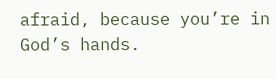afraid, because you’re in God’s hands.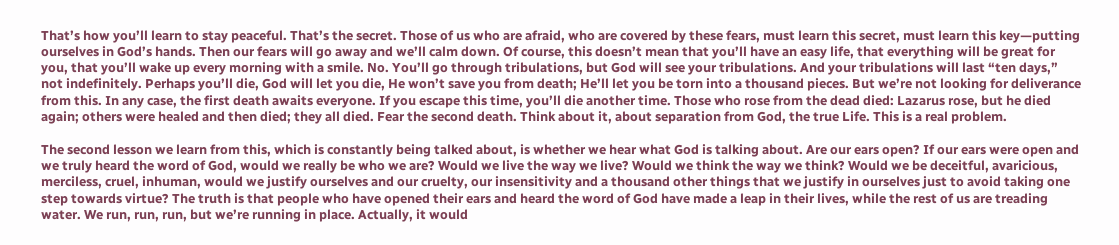That’s how you’ll learn to stay peaceful. That’s the secret. Those of us who are afraid, who are covered by these fears, must learn this secret, must learn this key—putting ourselves in God’s hands. Then our fears will go away and we’ll calm down. Of course, this doesn’t mean that you’ll have an easy life, that everything will be great for you, that you’ll wake up every morning with a smile. No. You’ll go through tribulations, but God will see your tribulations. And your tribulations will last “ten days,” not indefinitely. Perhaps you’ll die, God will let you die, He won’t save you from death; He’ll let you be torn into a thousand pieces. But we’re not looking for deliverance from this. In any case, the first death awaits everyone. If you escape this time, you’ll die another time. Those who rose from the dead died: Lazarus rose, but he died again; others were healed and then died; they all died. Fear the second death. Think about it, about separation from God, the true Life. This is a real problem.

The second lesson we learn from this, which is constantly being talked about, is whether we hear what God is talking about. Are our ears open? If our ears were open and we truly heard the word of God, would we really be who we are? Would we live the way we live? Would we think the way we think? Would we be deceitful, avaricious, merciless, cruel, inhuman, would we justify ourselves and our cruelty, our insensitivity and a thousand other things that we justify in ourselves just to avoid taking one step towards virtue? The truth is that people who have opened their ears and heard the word of God have made a leap in their lives, while the rest of us are treading water. We run, run, run, but we’re running in place. Actually, it would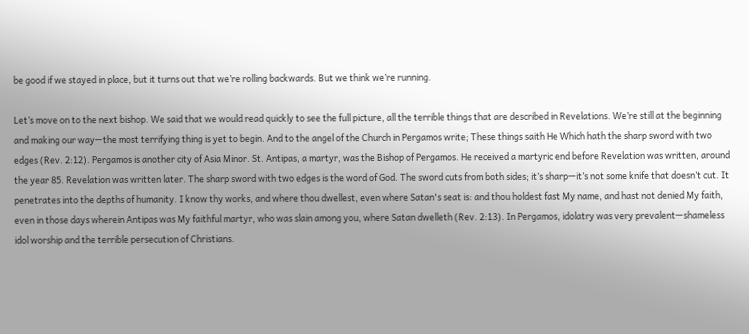be good if we stayed in place, but it turns out that we’re rolling backwards. But we think we’re running.

Let’s move on to the next bishop. We said that we would read quickly to see the full picture, all the terrible things that are described in Revelations. We’re still at the beginning and making our way—the most terrifying thing is yet to begin. And to the angel of the Church in Pergamos write; These things saith He Which hath the sharp sword with two edges (Rev. 2:12). Pergamos is another city of Asia Minor. St. Antipas, a martyr, was the Bishop of Pergamos. He received a martyric end before Revelation was written, around the year 85. Revelation was written later. The sharp sword with two edges is the word of God. The sword cuts from both sides; it’s sharp—it’s not some knife that doesn’t cut. It penetrates into the depths of humanity. I know thy works, and where thou dwellest, even where Satan's seat is: and thou holdest fast My name, and hast not denied My faith, even in those days wherein Antipas was My faithful martyr, who was slain among you, where Satan dwelleth (Rev. 2:13). In Pergamos, idolatry was very prevalent—shameless idol worship and the terrible persecution of Christians.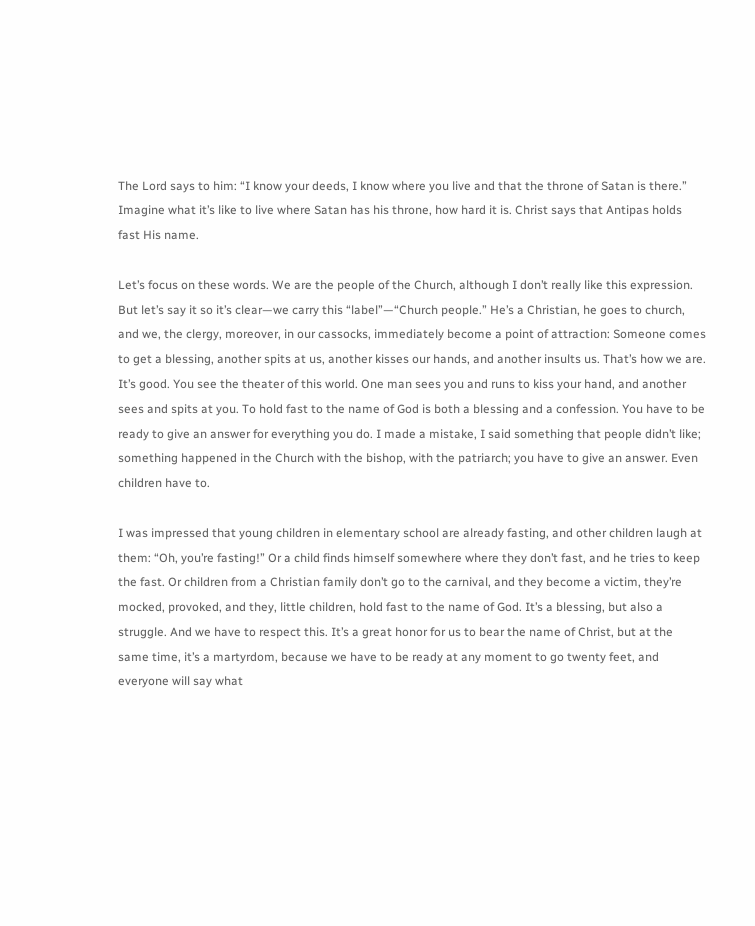The Lord says to him: “I know your deeds, I know where you live and that the throne of Satan is there.” Imagine what it’s like to live where Satan has his throne, how hard it is. Christ says that Antipas holds fast His name.

Let’s focus on these words. We are the people of the Church, although I don’t really like this expression. But let’s say it so it’s clear—we carry this “label”—“Church people.” He’s a Christian, he goes to church, and we, the clergy, moreover, in our cassocks, immediately become a point of attraction: Someone comes to get a blessing, another spits at us, another kisses our hands, and another insults us. That’s how we are. It’s good. You see the theater of this world. One man sees you and runs to kiss your hand, and another sees and spits at you. To hold fast to the name of God is both a blessing and a confession. You have to be ready to give an answer for everything you do. I made a mistake, I said something that people didn’t like; something happened in the Church with the bishop, with the patriarch; you have to give an answer. Even children have to.

I was impressed that young children in elementary school are already fasting, and other children laugh at them: “Oh, you’re fasting!” Or a child finds himself somewhere where they don’t fast, and he tries to keep the fast. Or children from a Christian family don’t go to the carnival, and they become a victim, they’re mocked, provoked, and they, little children, hold fast to the name of God. It’s a blessing, but also a struggle. And we have to respect this. It’s a great honor for us to bear the name of Christ, but at the same time, it’s a martyrdom, because we have to be ready at any moment to go twenty feet, and everyone will say what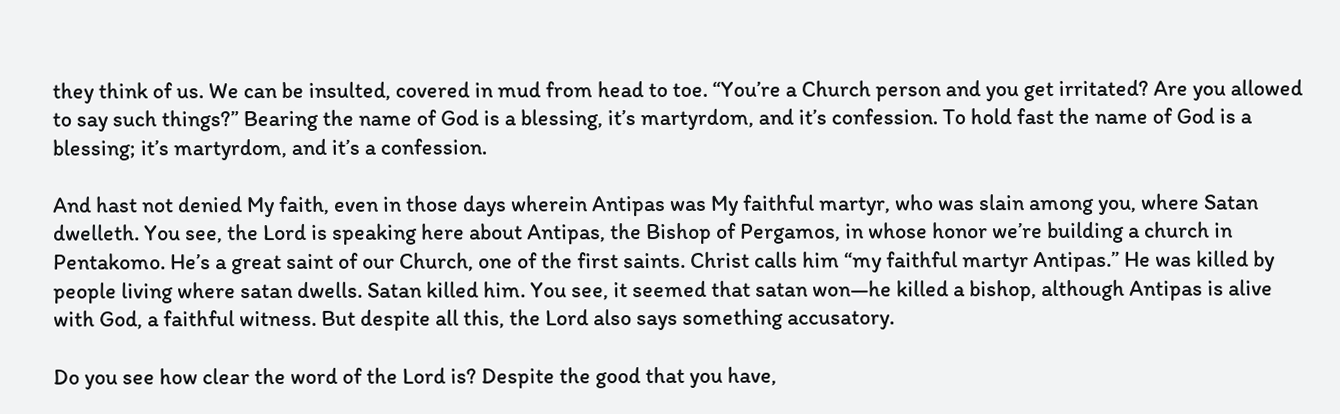they think of us. We can be insulted, covered in mud from head to toe. “You’re a Church person and you get irritated? Are you allowed to say such things?” Bearing the name of God is a blessing, it’s martyrdom, and it’s confession. To hold fast the name of God is a blessing; it’s martyrdom, and it’s a confession.

And hast not denied My faith, even in those days wherein Antipas was My faithful martyr, who was slain among you, where Satan dwelleth. You see, the Lord is speaking here about Antipas, the Bishop of Pergamos, in whose honor we’re building a church in Pentakomo. He’s a great saint of our Church, one of the first saints. Christ calls him “my faithful martyr Antipas.” He was killed by people living where satan dwells. Satan killed him. You see, it seemed that satan won—he killed a bishop, although Antipas is alive with God, a faithful witness. But despite all this, the Lord also says something accusatory.

Do you see how clear the word of the Lord is? Despite the good that you have,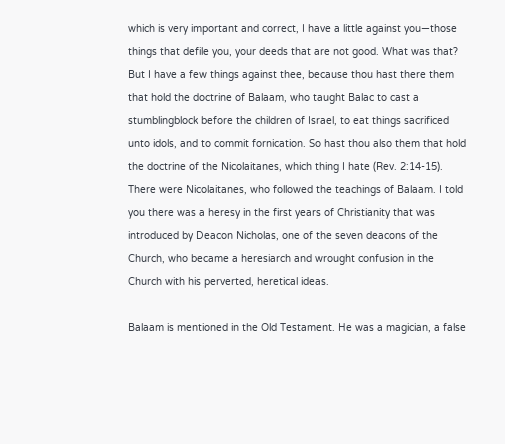which is very important and correct, I have a little against you—those things that defile you, your deeds that are not good. What was that? But I have a few things against thee, because thou hast there them that hold the doctrine of Balaam, who taught Balac to cast a stumblingblock before the children of Israel, to eat things sacrificed unto idols, and to commit fornication. So hast thou also them that hold the doctrine of the Nicolaitanes, which thing I hate (Rev. 2:14-15). There were Nicolaitanes, who followed the teachings of Balaam. I told you there was a heresy in the first years of Christianity that was introduced by Deacon Nicholas, one of the seven deacons of the Church, who became a heresiarch and wrought confusion in the Church with his perverted, heretical ideas.

Balaam is mentioned in the Old Testament. He was a magician, a false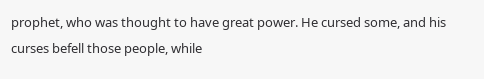prophet, who was thought to have great power. He cursed some, and his curses befell those people, while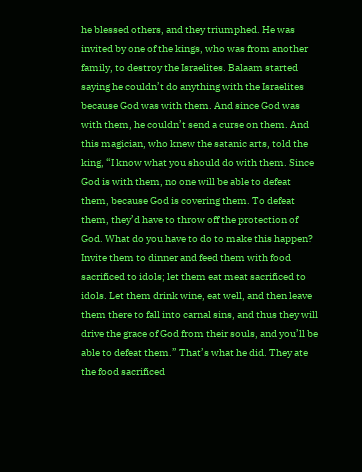he blessed others, and they triumphed. He was invited by one of the kings, who was from another family, to destroy the Israelites. Balaam started saying he couldn’t do anything with the Israelites because God was with them. And since God was with them, he couldn’t send a curse on them. And this magician, who knew the satanic arts, told the king, “I know what you should do with them. Since God is with them, no one will be able to defeat them, because God is covering them. To defeat them, they’d have to throw off the protection of God. What do you have to do to make this happen? Invite them to dinner and feed them with food sacrificed to idols; let them eat meat sacrificed to idols. Let them drink wine, eat well, and then leave them there to fall into carnal sins, and thus they will drive the grace of God from their souls, and you’ll be able to defeat them.” That’s what he did. They ate the food sacrificed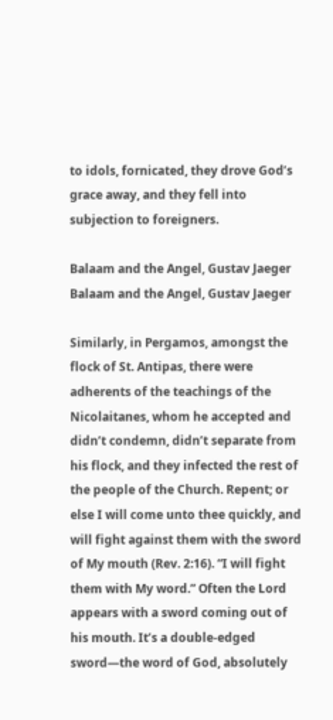to idols, fornicated, they drove God’s grace away, and they fell into subjection to foreigners.

Balaam and the Angel, Gustav Jaeger Balaam and the Angel, Gustav Jaeger

Similarly, in Pergamos, amongst the flock of St. Antipas, there were adherents of the teachings of the Nicolaitanes, whom he accepted and didn’t condemn, didn’t separate from his flock, and they infected the rest of the people of the Church. Repent; or else I will come unto thee quickly, and will fight against them with the sword of My mouth (Rev. 2:16). “I will fight them with My word.” Often the Lord appears with a sword coming out of his mouth. It’s a double-edged sword—the word of God, absolutely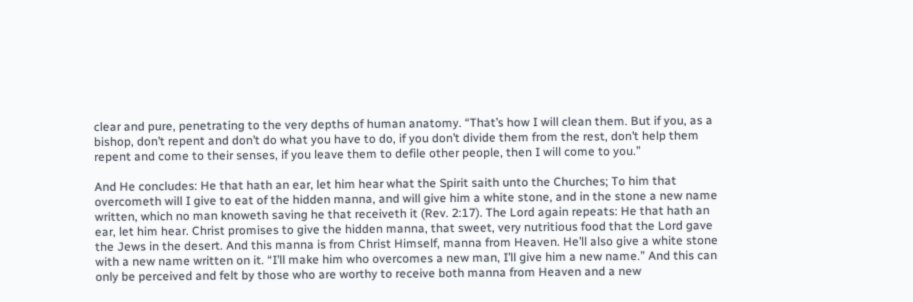clear and pure, penetrating to the very depths of human anatomy. “That’s how I will clean them. But if you, as a bishop, don’t repent and don’t do what you have to do, if you don’t divide them from the rest, don’t help them repent and come to their senses, if you leave them to defile other people, then I will come to you.”

And He concludes: He that hath an ear, let him hear what the Spirit saith unto the Churches; To him that overcometh will I give to eat of the hidden manna, and will give him a white stone, and in the stone a new name written, which no man knoweth saving he that receiveth it (Rev. 2:17). The Lord again repeats: He that hath an ear, let him hear. Christ promises to give the hidden manna, that sweet, very nutritious food that the Lord gave the Jews in the desert. And this manna is from Christ Himself, manna from Heaven. He’ll also give a white stone with a new name written on it. “I’ll make him who overcomes a new man, I’ll give him a new name.” And this can only be perceived and felt by those who are worthy to receive both manna from Heaven and a new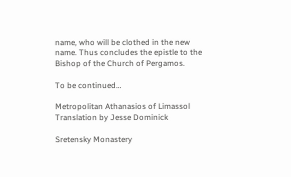name, who will be clothed in the new name. Thus concludes the epistle to the Bishop of the Church of Pergamos.

To be continued…

Metropolitan Athanasios of Limassol
Translation by Jesse Dominick

Sretensky Monastery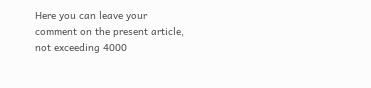Here you can leave your comment on the present article, not exceeding 4000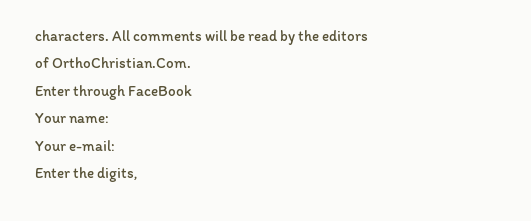characters. All comments will be read by the editors of OrthoChristian.Com.
Enter through FaceBook
Your name:
Your e-mail:
Enter the digits,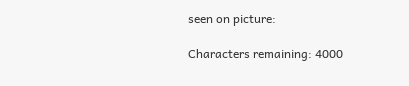seen on picture:

Characters remaining: 4000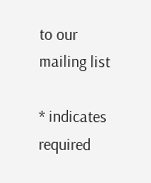to our mailing list

* indicates required